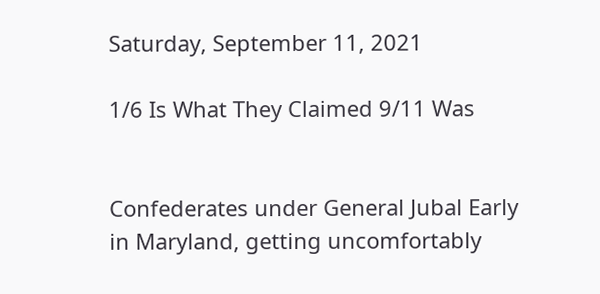Saturday, September 11, 2021

1/6 Is What They Claimed 9/11 Was


Confederates under General Jubal Early in Maryland, getting uncomfortably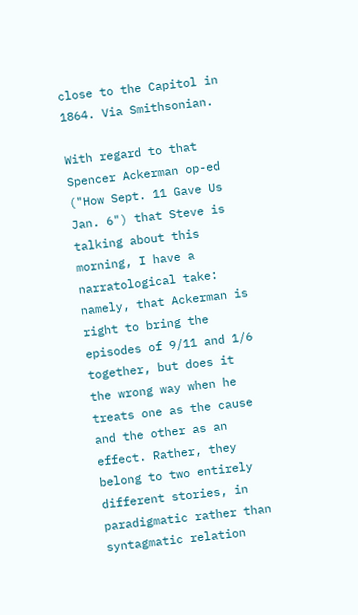close to the Capitol in 1864. Via Smithsonian.

With regard to that Spencer Ackerman op-ed ("How Sept. 11 Gave Us Jan. 6") that Steve is talking about this morning, I have a narratological take: namely, that Ackerman is right to bring the episodes of 9/11 and 1/6 together, but does it the wrong way when he treats one as the cause and the other as an effect. Rather, they belong to two entirely different stories, in paradigmatic rather than syntagmatic relation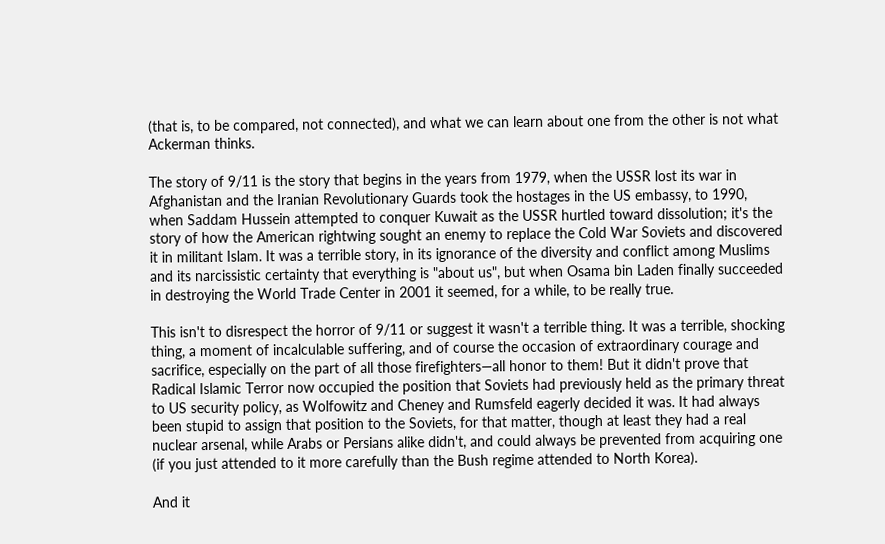(that is, to be compared, not connected), and what we can learn about one from the other is not what Ackerman thinks.

The story of 9/11 is the story that begins in the years from 1979, when the USSR lost its war in Afghanistan and the Iranian Revolutionary Guards took the hostages in the US embassy, to 1990, when Saddam Hussein attempted to conquer Kuwait as the USSR hurtled toward dissolution; it's the story of how the American rightwing sought an enemy to replace the Cold War Soviets and discovered it in militant Islam. It was a terrible story, in its ignorance of the diversity and conflict among Muslims and its narcissistic certainty that everything is "about us", but when Osama bin Laden finally succeeded in destroying the World Trade Center in 2001 it seemed, for a while, to be really true.

This isn't to disrespect the horror of 9/11 or suggest it wasn't a terrible thing. It was a terrible, shocking thing, a moment of incalculable suffering, and of course the occasion of extraordinary courage and sacrifice, especially on the part of all those firefighters—all honor to them! But it didn't prove that Radical Islamic Terror now occupied the position that Soviets had previously held as the primary threat to US security policy, as Wolfowitz and Cheney and Rumsfeld eagerly decided it was. It had always been stupid to assign that position to the Soviets, for that matter, though at least they had a real nuclear arsenal, while Arabs or Persians alike didn't, and could always be prevented from acquiring one (if you just attended to it more carefully than the Bush regime attended to North Korea).

And it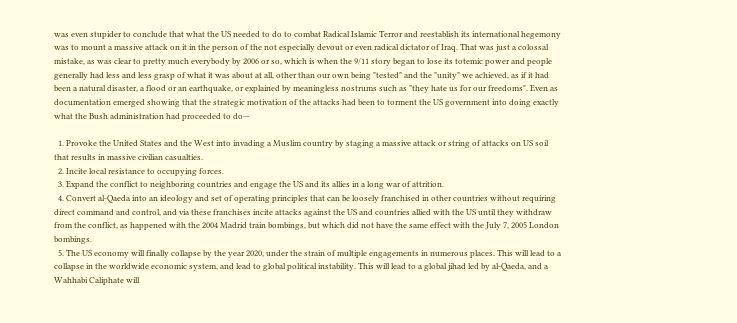was even stupider to conclude that what the US needed to do to combat Radical Islamic Terror and reestablish its international hegemony was to mount a massive attack on it in the person of the not especially devout or even radical dictator of Iraq. That was just a colossal mistake, as was clear to pretty much everybody by 2006 or so, which is when the 9/11 story began to lose its totemic power and people generally had less and less grasp of what it was about at all, other than our own being "tested" and the "unity" we achieved, as if it had been a natural disaster, a flood or an earthquake, or explained by meaningless nostrums such as "they hate us for our freedoms". Even as documentation emerged showing that the strategic motivation of the attacks had been to torment the US government into doing exactly what the Bush administration had proceeded to do—

  1. Provoke the United States and the West into invading a Muslim country by staging a massive attack or string of attacks on US soil that results in massive civilian casualties.
  2. Incite local resistance to occupying forces.
  3. Expand the conflict to neighboring countries and engage the US and its allies in a long war of attrition.
  4. Convert al-Qaeda into an ideology and set of operating principles that can be loosely franchised in other countries without requiring direct command and control, and via these franchises incite attacks against the US and countries allied with the US until they withdraw from the conflict, as happened with the 2004 Madrid train bombings, but which did not have the same effect with the July 7, 2005 London bombings.
  5. The US economy will finally collapse by the year 2020, under the strain of multiple engagements in numerous places. This will lead to a collapse in the worldwide economic system, and lead to global political instability. This will lead to a global jihad led by al-Qaeda, and a Wahhabi Caliphate will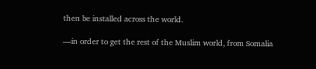then be installed across the world.

—in order to get the rest of the Muslim world, from Somalia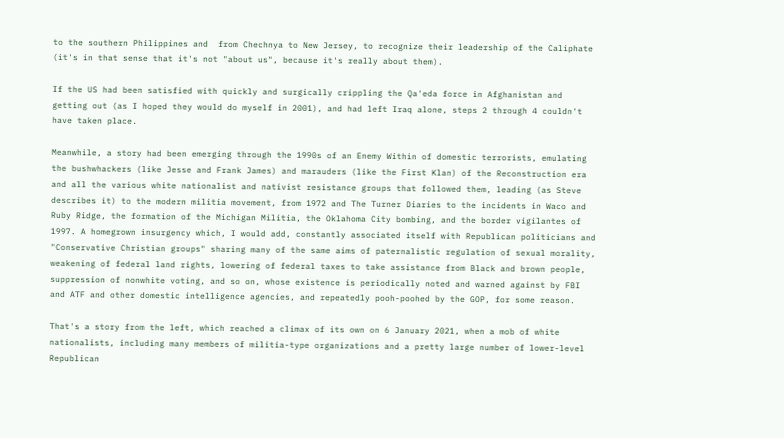to the southern Philippines and  from Chechnya to New Jersey, to recognize their leadership of the Caliphate (it's in that sense that it's not "about us", because it's really about them).

If the US had been satisfied with quickly and surgically crippling the Qa'eda force in Afghanistan and getting out (as I hoped they would do myself in 2001), and had left Iraq alone, steps 2 through 4 couldn't have taken place.

Meanwhile, a story had been emerging through the 1990s of an Enemy Within of domestic terrorists, emulating the bushwhackers (like Jesse and Frank James) and marauders (like the First Klan) of the Reconstruction era and all the various white nationalist and nativist resistance groups that followed them, leading (as Steve describes it) to the modern militia movement, from 1972 and The Turner Diaries to the incidents in Waco and Ruby Ridge, the formation of the Michigan Militia, the Oklahoma City bombing, and the border vigilantes of 1997. A homegrown insurgency which, I would add, constantly associated itself with Republican politicians and "Conservative Christian groups" sharing many of the same aims of paternalistic regulation of sexual morality, weakening of federal land rights, lowering of federal taxes to take assistance from Black and brown people, suppression of nonwhite voting, and so on, whose existence is periodically noted and warned against by FBI and ATF and other domestic intelligence agencies, and repeatedly pooh-poohed by the GOP, for some reason.

That's a story from the left, which reached a climax of its own on 6 January 2021, when a mob of white nationalists, including many members of militia-type organizations and a pretty large number of lower-level Republican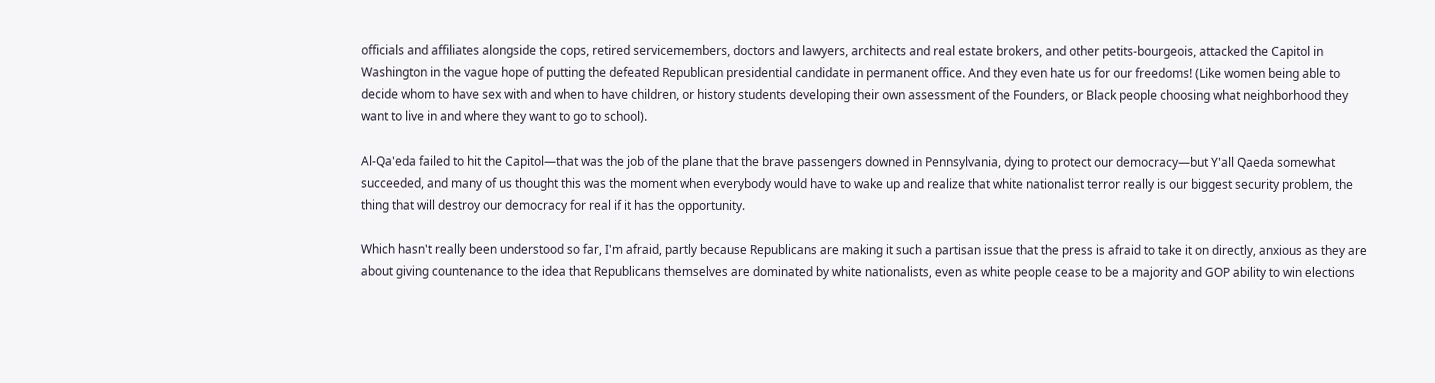officials and affiliates alongside the cops, retired servicemembers, doctors and lawyers, architects and real estate brokers, and other petits-bourgeois, attacked the Capitol in Washington in the vague hope of putting the defeated Republican presidential candidate in permanent office. And they even hate us for our freedoms! (Like women being able to decide whom to have sex with and when to have children, or history students developing their own assessment of the Founders, or Black people choosing what neighborhood they want to live in and where they want to go to school).

Al-Qa'eda failed to hit the Capitol—that was the job of the plane that the brave passengers downed in Pennsylvania, dying to protect our democracy—but Y'all Qaeda somewhat succeeded, and many of us thought this was the moment when everybody would have to wake up and realize that white nationalist terror really is our biggest security problem, the thing that will destroy our democracy for real if it has the opportunity.

Which hasn't really been understood so far, I'm afraid, partly because Republicans are making it such a partisan issue that the press is afraid to take it on directly, anxious as they are about giving countenance to the idea that Republicans themselves are dominated by white nationalists, even as white people cease to be a majority and GOP ability to win elections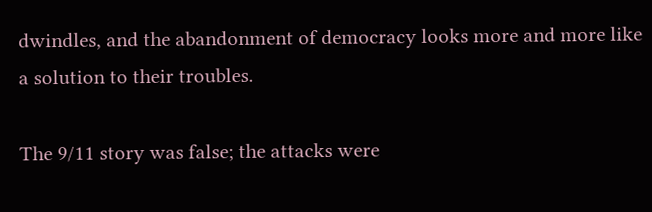dwindles, and the abandonment of democracy looks more and more like a solution to their troubles.

The 9/11 story was false; the attacks were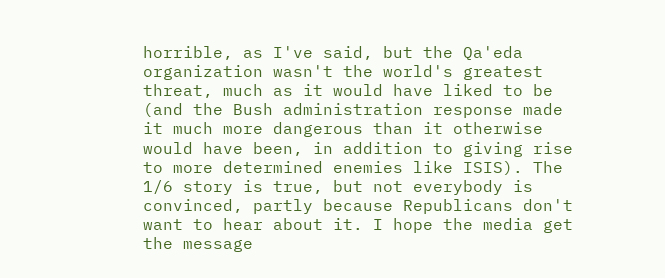horrible, as I've said, but the Qa'eda organization wasn't the world's greatest threat, much as it would have liked to be (and the Bush administration response made it much more dangerous than it otherwise would have been, in addition to giving rise to more determined enemies like ISIS). The 1/6 story is true, but not everybody is convinced, partly because Republicans don't want to hear about it. I hope the media get the message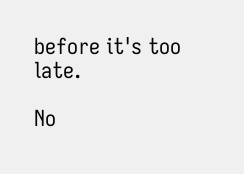before it's too late.

No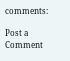comments:

Post a Comment